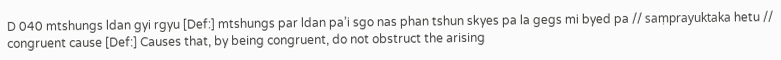D 040 mtshungs ldan gyi rgyu [Def:] mtshungs par ldan pa’i sgo nas phan tshun skyes pa la gegs mi byed pa // saṃprayuktaka hetu // congruent cause [Def:] Causes that, by being congruent, do not obstruct the arising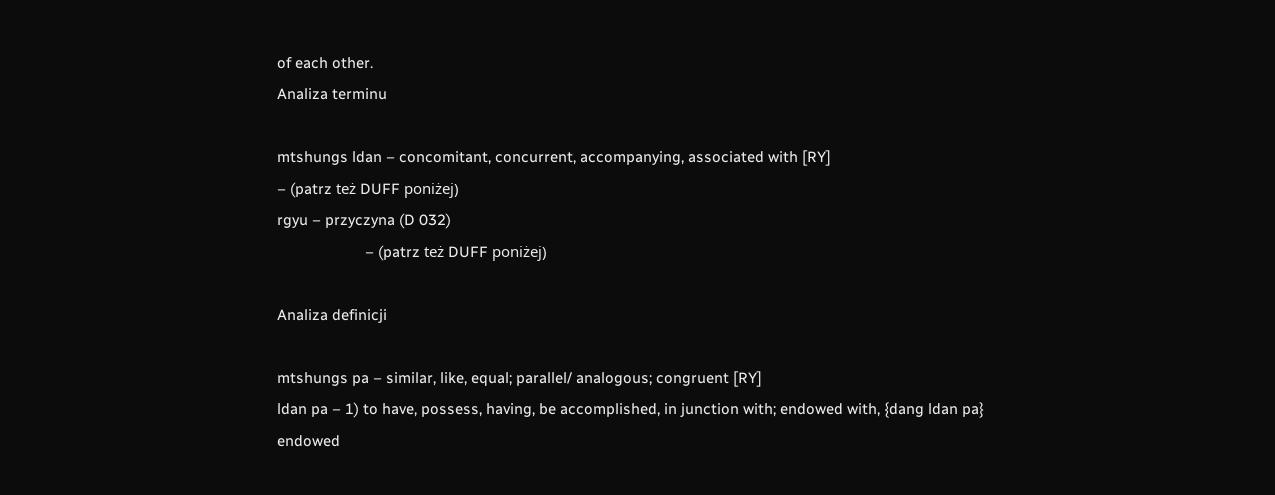of each other.
Analiza terminu

mtshungs ldan – concomitant, concurrent, accompanying, associated with [RY]
– (patrz też DUFF poniżej)
rgyu – przyczyna (D 032)
                      – (patrz też DUFF poniżej)

Analiza definicji

mtshungs pa – similar, like, equal; parallel/ analogous; congruent [RY]
ldan pa – 1) to have, possess, having, be accomplished, in junction with; endowed with, {dang ldan pa} endowed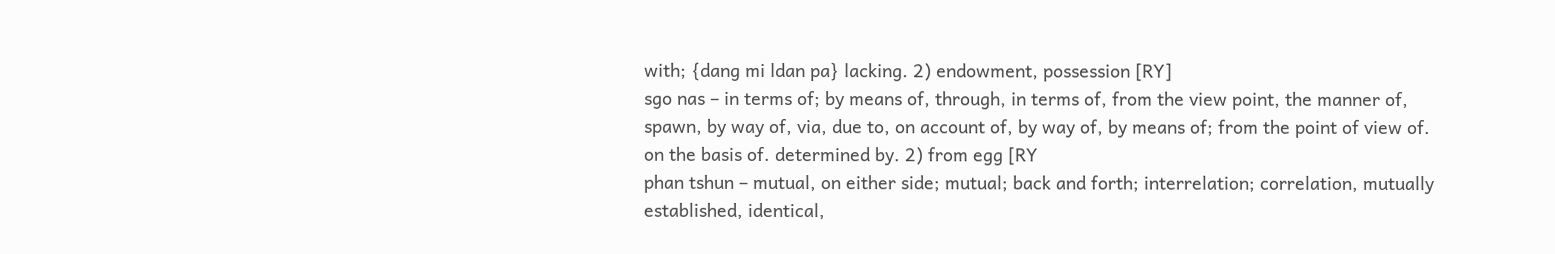with; {dang mi ldan pa} lacking. 2) endowment, possession [RY]
sgo nas – in terms of; by means of, through, in terms of, from the view point, the manner of, spawn, by way of, via, due to, on account of, by way of, by means of; from the point of view of. on the basis of. determined by. 2) from egg [RY
phan tshun – mutual, on either side; mutual; back and forth; interrelation; correlation, mutually established, identical,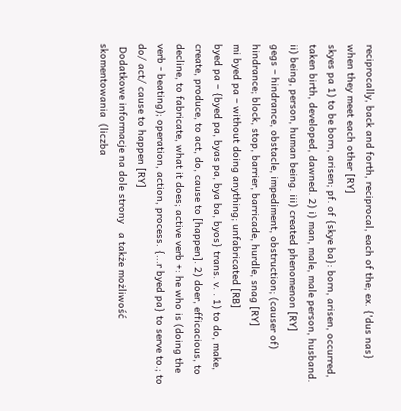reciprocally, back and forth, reciprocal, each of the; ex. {'dus nas} when they meet each other [RY]
skyes pa 1) to be born, arisen; pf. of {skye ba}: born, arisen, occurred, taken birth, developed, dawned. 2) i) man, male, male person, husband. ii) being, person, human being. iii) created phenomenon [RY]
gegs – hindrance, obstacle, impediment, obstruction; (causer of) hindrance; block, stop, barrier, barricade, hurdle, snag [RY]
mi byed pa – without doing anything; unfabricated [RB]
byed pa – {byed pa, byas pa, bya ba, byos} trans. v. . 1) to do, make, create, produce, to act, do, cause to [happen]. 2) doer, efficacious, to decline, to fabricate, what it does; active verb +: he who is (doing the verb - beating); operation, action, process. {...r byed pa} to serve to.; to do/ act/ cause to happen [RY]
 Dodatkowe informacje na dole strony   a także możliwość skomentowania  (liczba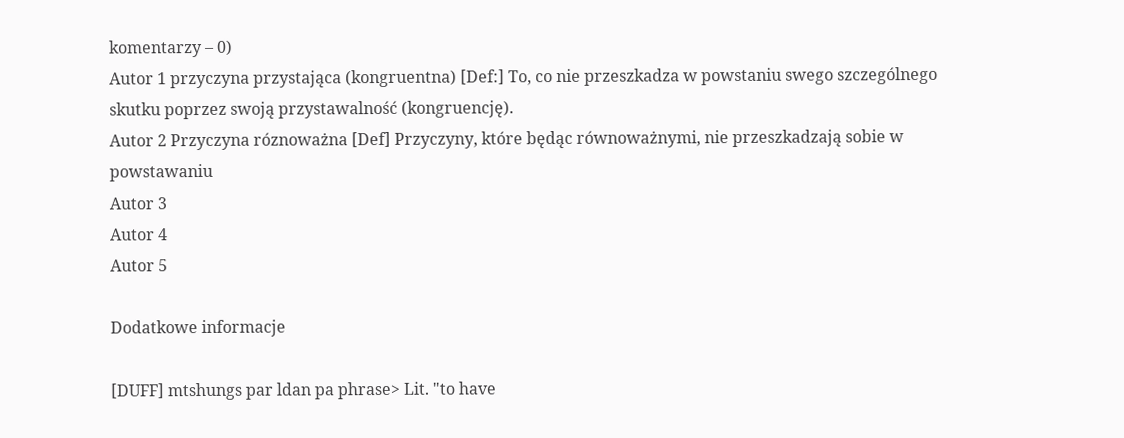komentarzy – 0)
Autor 1 przyczyna przystająca (kongruentna) [Def:] To, co nie przeszkadza w powstaniu swego szczególnego skutku poprzez swoją przystawalność (kongruencję).
Autor 2 Przyczyna róznoważna [Def] Przyczyny, które będąc równoważnymi, nie przeszkadzają sobie w powstawaniu
Autor 3
Autor 4
Autor 5

Dodatkowe informacje

[DUFF] mtshungs par ldan pa phrase> Lit. "to have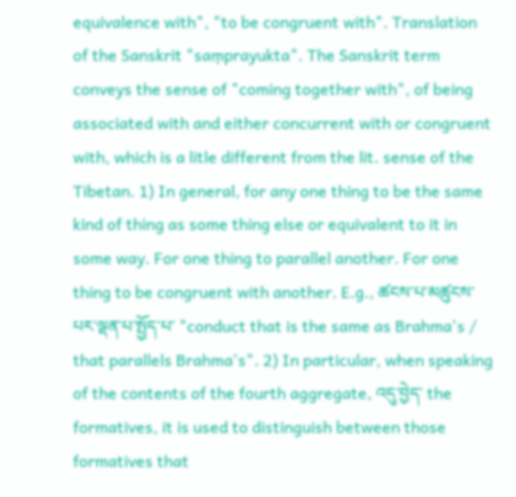equivalence with", "to be congruent with". Translation of the Sanskrit "saṃprayukta". The Sanskrit term conveys the sense of "coming together with", of being associated with and either concurrent with or congruent with, which is a litle different from the lit. sense of the Tibetan. 1) In general, for any one thing to be the same kind of thing as some thing else or equivalent to it in some way. For one thing to parallel another. For one thing to be congruent with another. E.g., ཚངས་པ་མཚུངས་པར་ལྡན་པ་སྤྱོད་པ་ "conduct that is the same as Brahma's / that parallels Brahma's". 2) In particular, when speaking of the contents of the fourth aggregate, འདུ་བྱེད་ the formatives, it is used to distinguish between those formatives that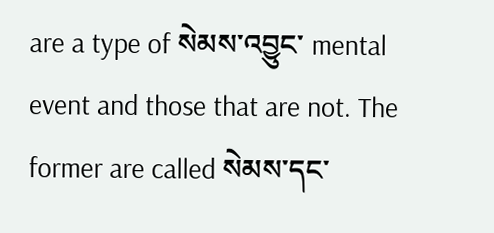are a type of སེམས་འབྱུང་ mental event and those that are not. The former are called སེམས་དང་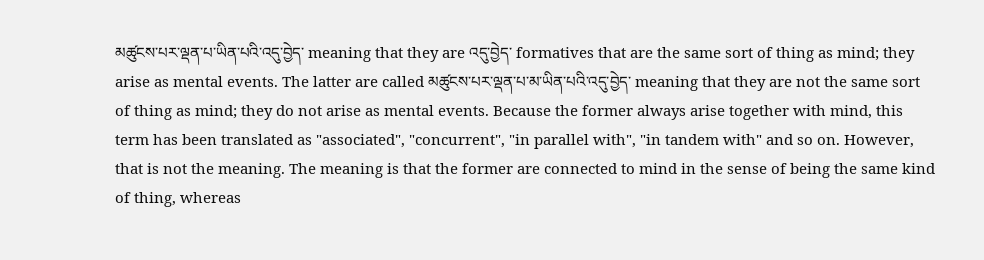མཚུངས་པར་ལྡན་པ་ཡིན་པའི་འདུ་བྱེད་ meaning that they are འདུ་བྱེད་ formatives that are the same sort of thing as mind; they arise as mental events. The latter are called མཚུངས་པར་ལྡན་པ་མ་ཡིན་པའི་འདུ་བྱེད་ meaning that they are not the same sort of thing as mind; they do not arise as mental events. Because the former always arise together with mind, this term has been translated as "associated", "concurrent", "in parallel with", "in tandem with" and so on. However, that is not the meaning. The meaning is that the former are connected to mind in the sense of being the same kind of thing, whereas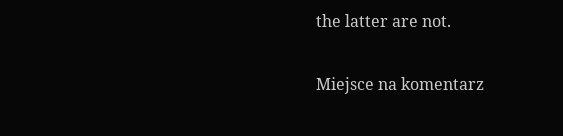the latter are not.

Miejsce na komentarz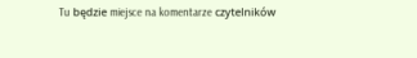Tu będzie miejsce na komentarze czytelników